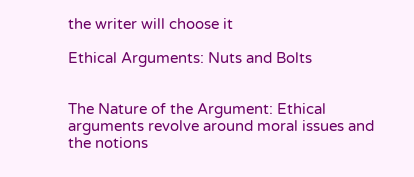the writer will choose it

Ethical Arguments: Nuts and Bolts


The Nature of the Argument: Ethical arguments revolve around moral issues and the notions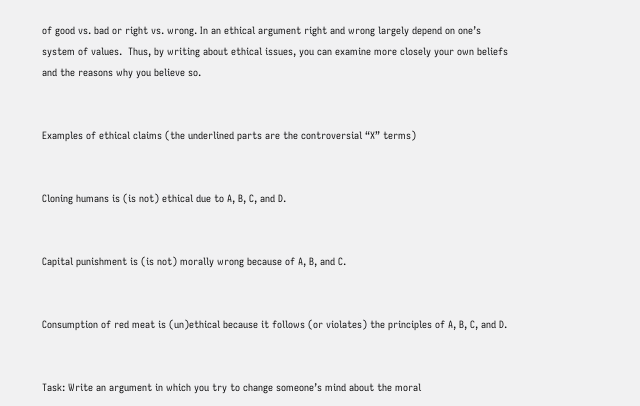of good vs. bad or right vs. wrong. In an ethical argument right and wrong largely depend on one’s system of values.  Thus, by writing about ethical issues, you can examine more closely your own beliefs and the reasons why you believe so.


Examples of ethical claims (the underlined parts are the controversial “X” terms)


Cloning humans is (is not) ethical due to A, B, C, and D.


Capital punishment is (is not) morally wrong because of A, B, and C.


Consumption of red meat is (un)ethical because it follows (or violates) the principles of A, B, C, and D.


Task: Write an argument in which you try to change someone’s mind about the moral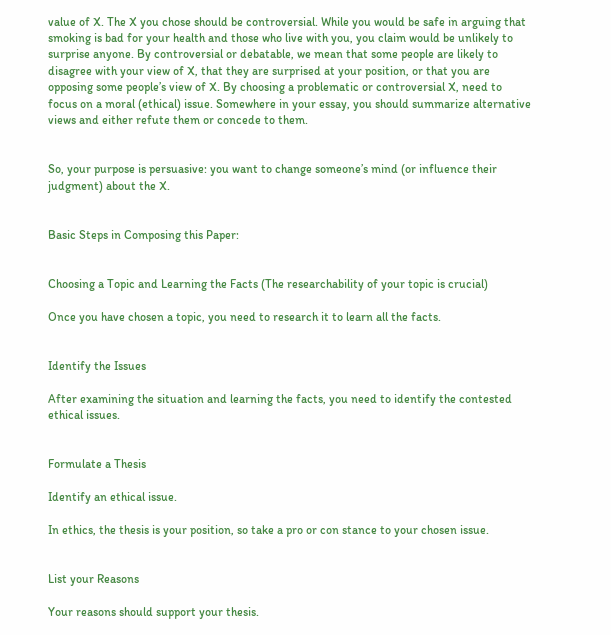value of X. The X you chose should be controversial. While you would be safe in arguing that smoking is bad for your health and those who live with you, you claim would be unlikely to surprise anyone. By controversial or debatable, we mean that some people are likely to disagree with your view of X, that they are surprised at your position, or that you are opposing some people’s view of X. By choosing a problematic or controversial X, need to focus on a moral (ethical) issue. Somewhere in your essay, you should summarize alternative views and either refute them or concede to them.


So, your purpose is persuasive: you want to change someone’s mind (or influence their judgment) about the X.


Basic Steps in Composing this Paper:


Choosing a Topic and Learning the Facts (The researchability of your topic is crucial)

Once you have chosen a topic, you need to research it to learn all the facts.


Identify the Issues

After examining the situation and learning the facts, you need to identify the contested ethical issues.


Formulate a Thesis

Identify an ethical issue.

In ethics, the thesis is your position, so take a pro or con stance to your chosen issue.


List your Reasons

Your reasons should support your thesis.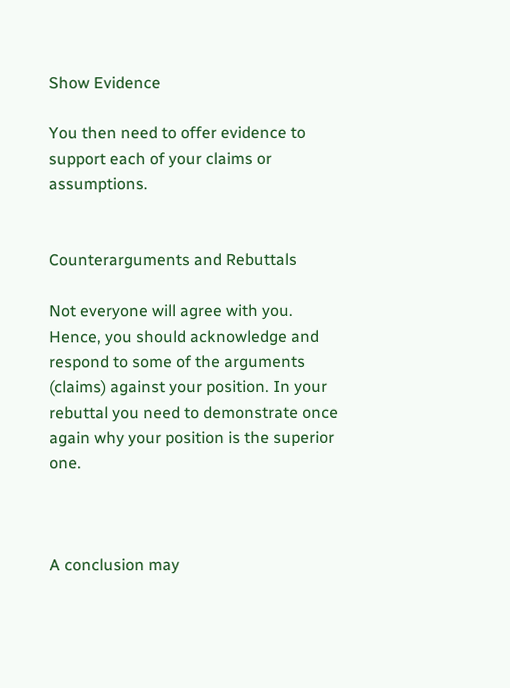Show Evidence

You then need to offer evidence to support each of your claims or assumptions.


Counterarguments and Rebuttals

Not everyone will agree with you. Hence, you should acknowledge and respond to some of the arguments (claims) against your position. In your rebuttal you need to demonstrate once again why your position is the superior one.



A conclusion may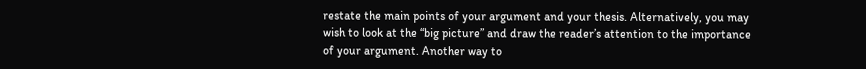restate the main points of your argument and your thesis. Alternatively, you may wish to look at the “big picture” and draw the reader’s attention to the importance of your argument. Another way to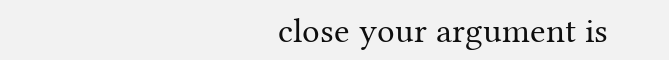close your argument is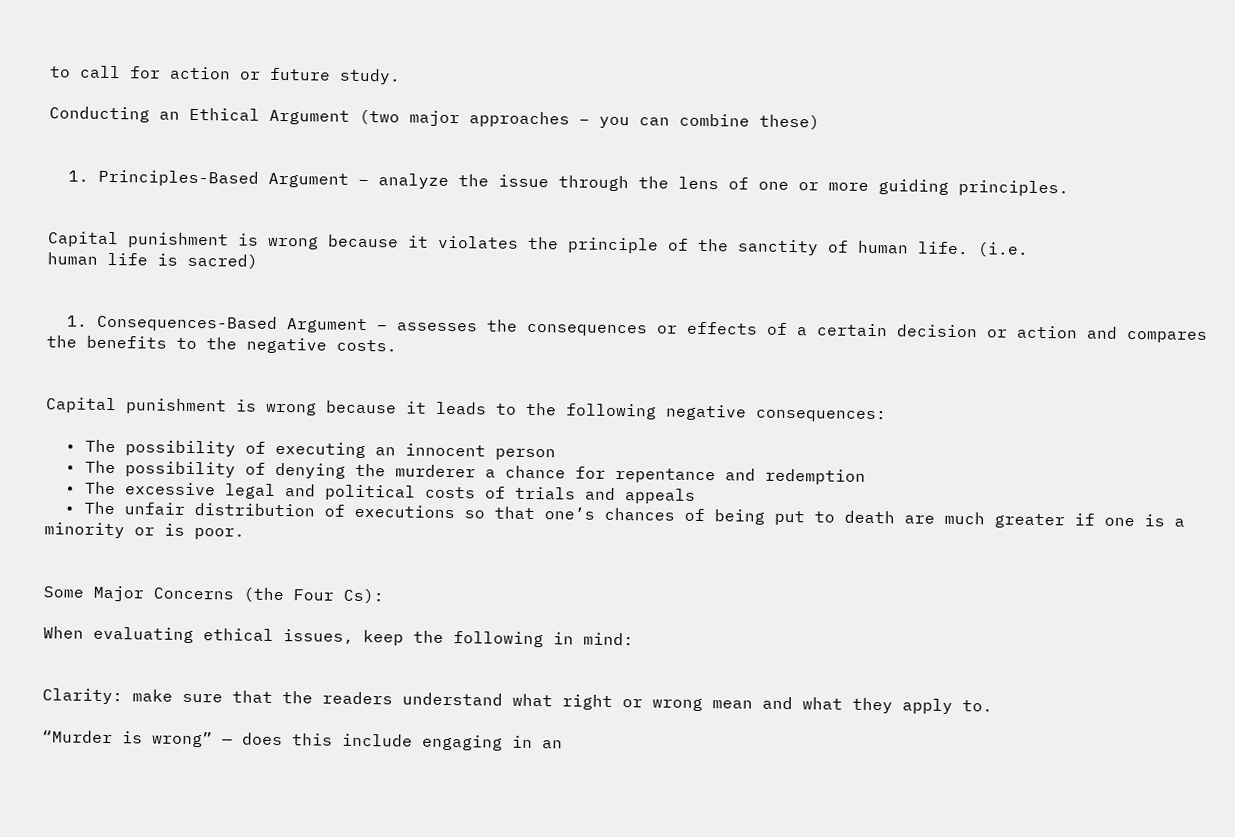to call for action or future study.

Conducting an Ethical Argument (two major approaches – you can combine these)


  1. Principles-Based Argument – analyze the issue through the lens of one or more guiding principles.


Capital punishment is wrong because it violates the principle of the sanctity of human life. (i.e.                              human life is sacred)


  1. Consequences-Based Argument – assesses the consequences or effects of a certain decision or action and compares the benefits to the negative costs.


Capital punishment is wrong because it leads to the following negative consequences:

  • The possibility of executing an innocent person
  • The possibility of denying the murderer a chance for repentance and redemption
  • The excessive legal and political costs of trials and appeals
  • The unfair distribution of executions so that one’s chances of being put to death are much greater if one is a minority or is poor.


Some Major Concerns (the Four Cs):

When evaluating ethical issues, keep the following in mind:


Clarity: make sure that the readers understand what right or wrong mean and what they apply to.

“Murder is wrong” — does this include engaging in an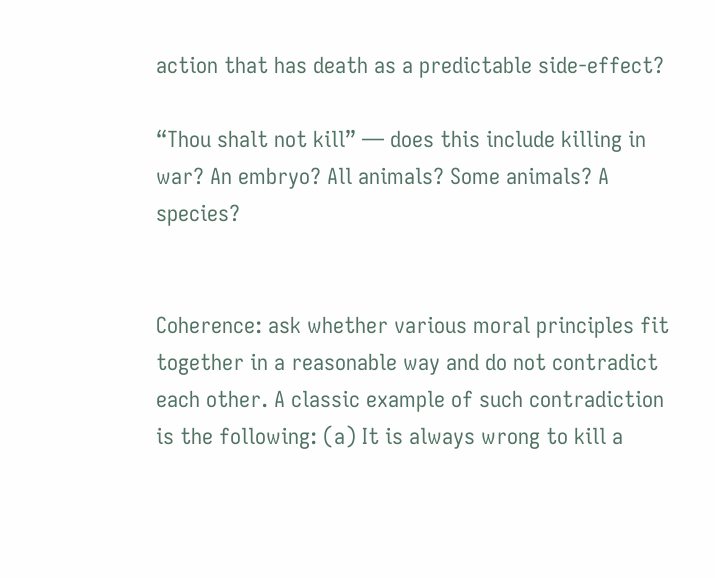action that has death as a predictable side-effect?

“Thou shalt not kill” — does this include killing in war? An embryo? All animals? Some animals? A species?


Coherence: ask whether various moral principles fit together in a reasonable way and do not contradict each other. A classic example of such contradiction is the following: (a) It is always wrong to kill a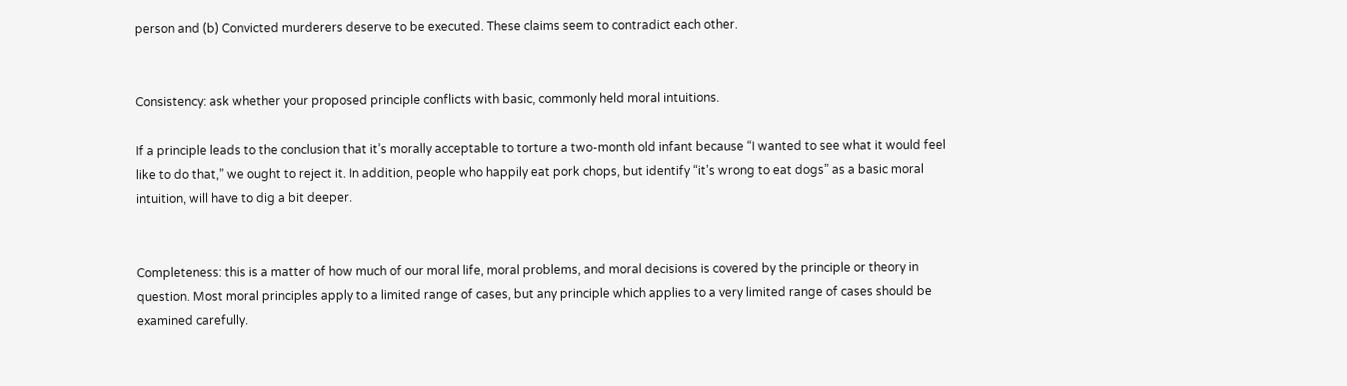person and (b) Convicted murderers deserve to be executed. These claims seem to contradict each other.


Consistency: ask whether your proposed principle conflicts with basic, commonly held moral intuitions.

If a principle leads to the conclusion that it’s morally acceptable to torture a two-month old infant because “I wanted to see what it would feel like to do that,” we ought to reject it. In addition, people who happily eat pork chops, but identify “it’s wrong to eat dogs” as a basic moral intuition, will have to dig a bit deeper.


Completeness: this is a matter of how much of our moral life, moral problems, and moral decisions is covered by the principle or theory in question. Most moral principles apply to a limited range of cases, but any principle which applies to a very limited range of cases should be examined carefully.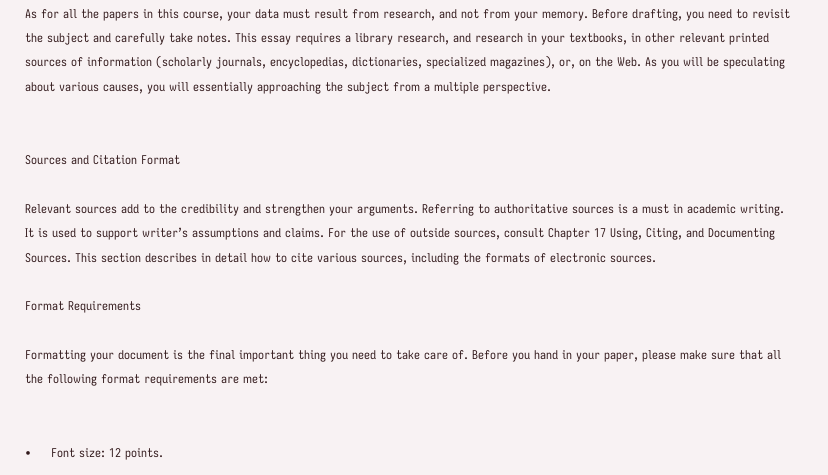As for all the papers in this course, your data must result from research, and not from your memory. Before drafting, you need to revisit the subject and carefully take notes. This essay requires a library research, and research in your textbooks, in other relevant printed sources of information (scholarly journals, encyclopedias, dictionaries, specialized magazines), or, on the Web. As you will be speculating about various causes, you will essentially approaching the subject from a multiple perspective.


Sources and Citation Format

Relevant sources add to the credibility and strengthen your arguments. Referring to authoritative sources is a must in academic writing. It is used to support writer’s assumptions and claims. For the use of outside sources, consult Chapter 17 Using, Citing, and Documenting Sources. This section describes in detail how to cite various sources, including the formats of electronic sources.

Format Requirements

Formatting your document is the final important thing you need to take care of. Before you hand in your paper, please make sure that all the following format requirements are met:


•     Font size: 12 points.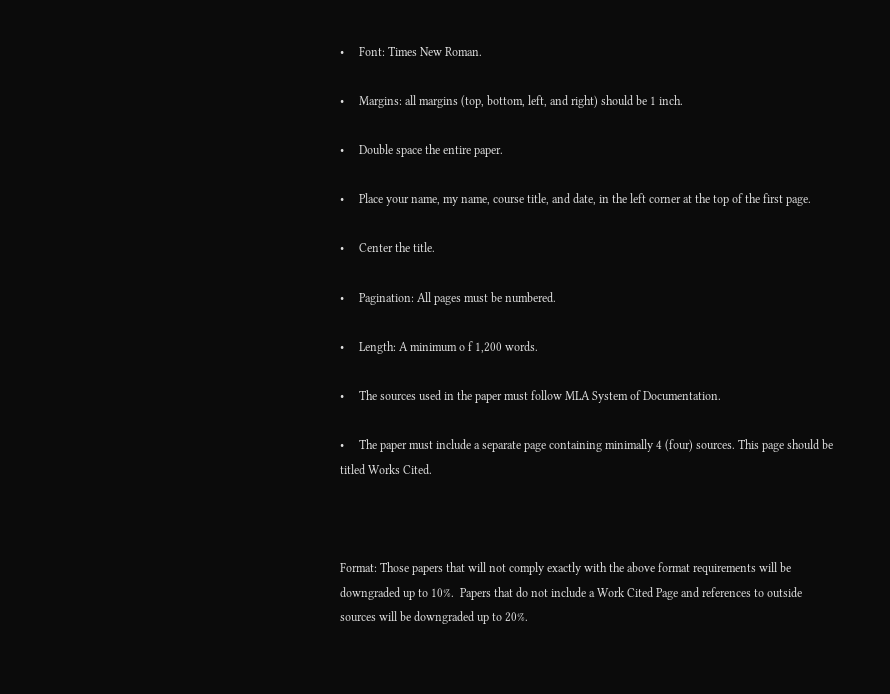•     Font: Times New Roman.

•     Margins: all margins (top, bottom, left, and right) should be 1 inch.

•     Double space the entire paper.

•     Place your name, my name, course title, and date, in the left corner at the top of the first page.

•     Center the title.

•     Pagination: All pages must be numbered.

•     Length: A minimum o f 1,200 words.

•     The sources used in the paper must follow MLA System of Documentation.

•     The paper must include a separate page containing minimally 4 (four) sources. This page should be         titled Works Cited.



Format: Those papers that will not comply exactly with the above format requirements will be downgraded up to 10%.  Papers that do not include a Work Cited Page and references to outside sources will be downgraded up to 20%.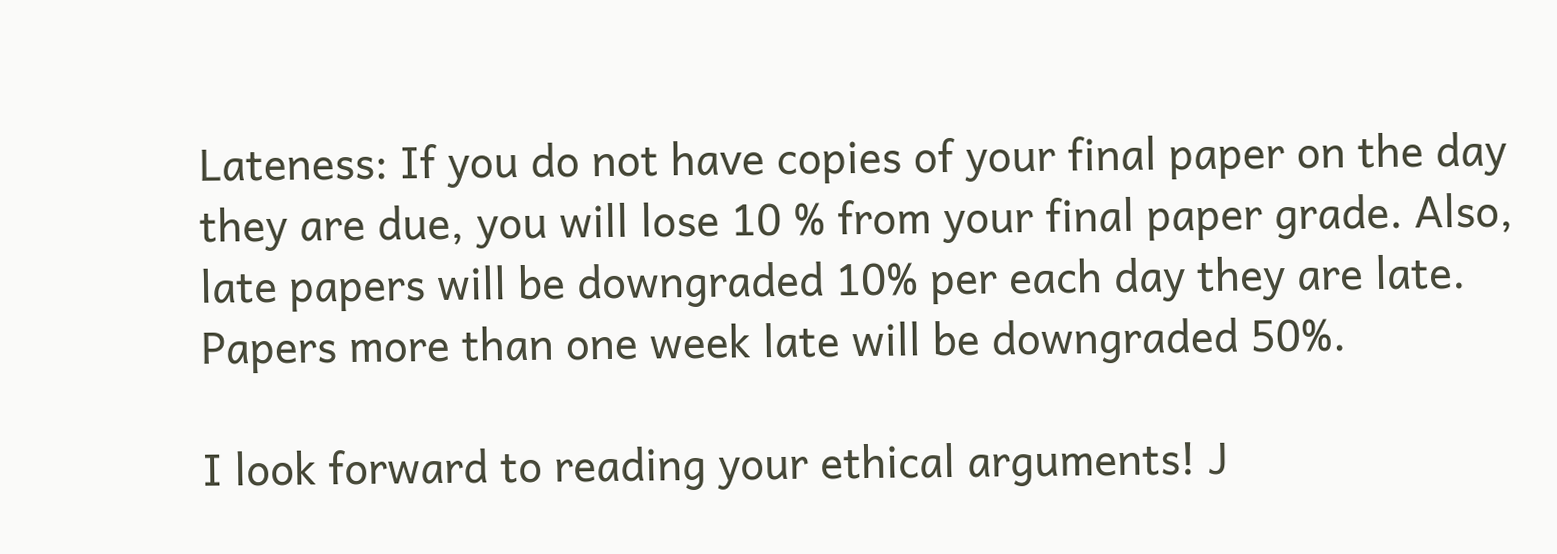Lateness: If you do not have copies of your final paper on the day they are due, you will lose 10 % from your final paper grade. Also, late papers will be downgraded 10% per each day they are late.  Papers more than one week late will be downgraded 50%.

I look forward to reading your ethical arguments! J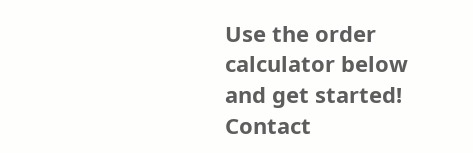Use the order calculator below and get started! Contact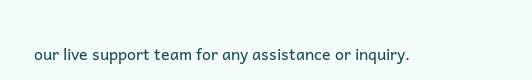our live support team for any assistance or inquiry.